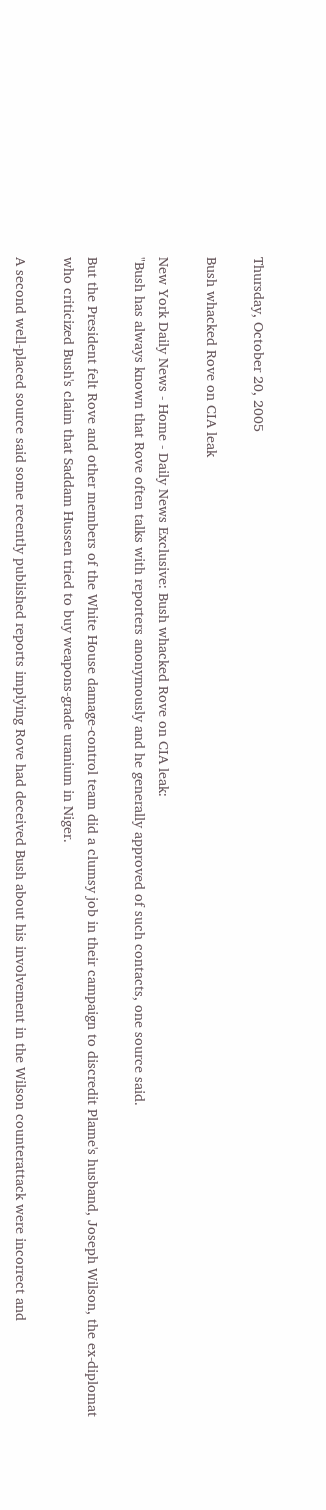Thursday, October 20, 2005

Bush whacked Rove on CIA leak

New York Daily News - Home - Daily News Exclusive: Bush whacked Rove on CIA leak:
"Bush has always known that Rove often talks with reporters anonymously and he generally approved of such contacts, one source said.

But the President felt Rove and other members of the White House damage-control team did a clumsy job in their campaign to discredit Plame's husband, Joseph Wilson, the ex-diplomat who criticized Bush's claim that Saddam Hussen tried to buy weapons-grade uranium in Niger.

A second well-placed source said some recently published reports implying Rove had deceived Bush about his involvement in the Wilson counterattack were incorrect and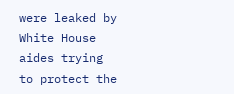were leaked by White House aides trying to protect the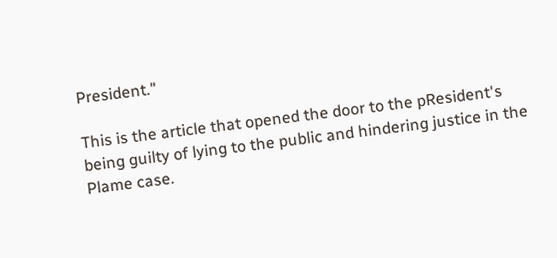President."

This is the article that opened the door to the pResident's being guilty of lying to the public and hindering justice in the Plame case.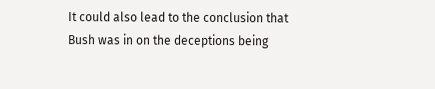It could also lead to the conclusion that Bush was in on the deceptions being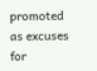promoted as excuses for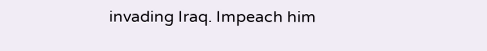invading Iraq. Impeach him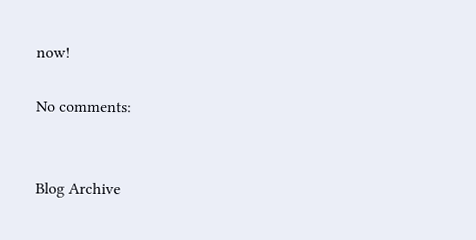now!

No comments:


Blog Archive